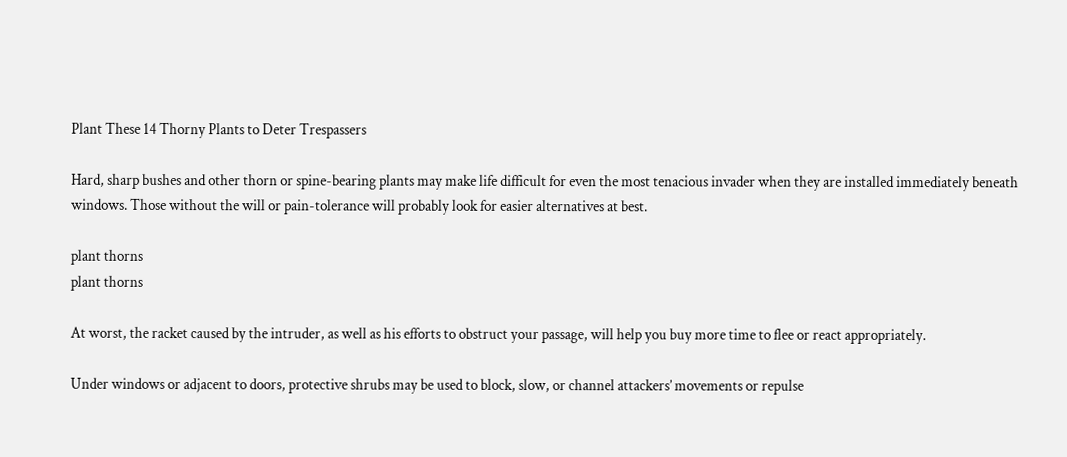Plant These 14 Thorny Plants to Deter Trespassers

Hard, sharp bushes and other thorn or spine-bearing plants may make life difficult for even the most tenacious invader when they are installed immediately beneath windows. Those without the will or pain-tolerance will probably look for easier alternatives at best.

plant thorns
plant thorns

At worst, the racket caused by the intruder, as well as his efforts to obstruct your passage, will help you buy more time to flee or react appropriately.

Under windows or adjacent to doors, protective shrubs may be used to block, slow, or channel attackers’ movements or repulse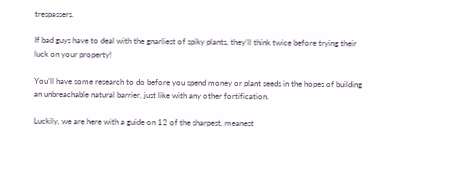trespassers.

If bad guys have to deal with the gnarliest of spiky plants, they’ll think twice before trying their luck on your property!

You’ll have some research to do before you spend money or plant seeds in the hopes of building an unbreachable natural barrier, just like with any other fortification.

Luckily, we are here with a guide on 12 of the sharpest, meanest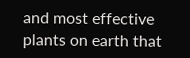and most effective plants on earth that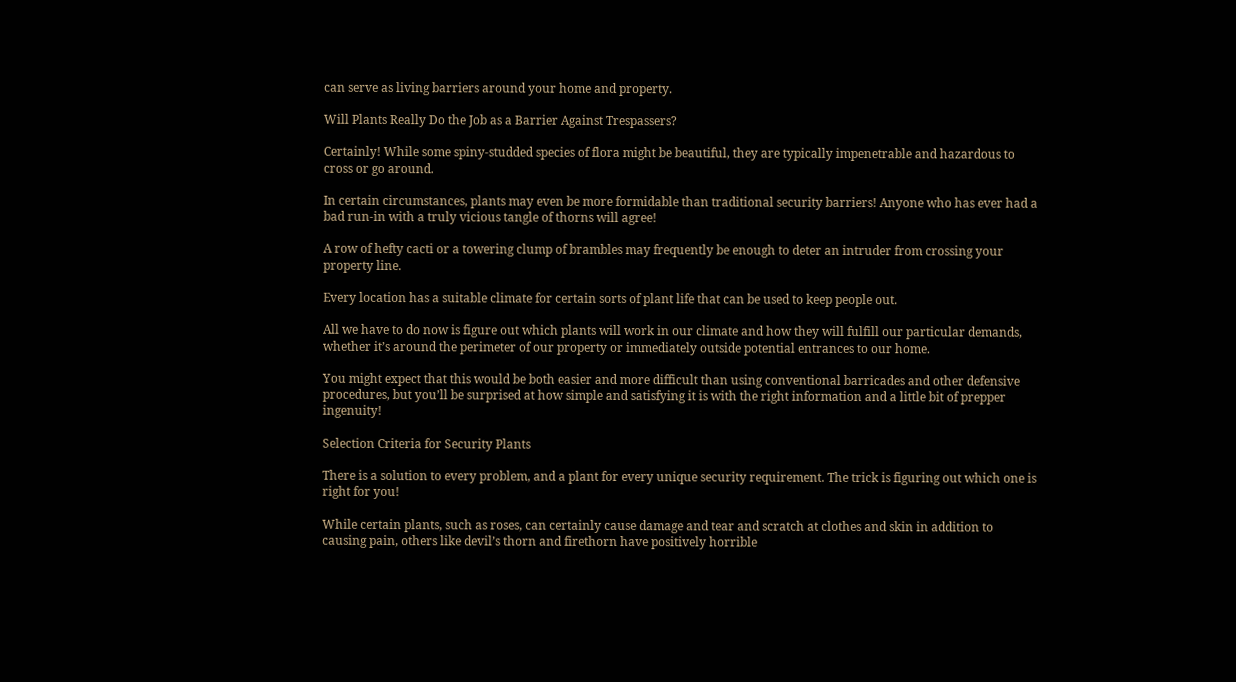can serve as living barriers around your home and property.

Will Plants Really Do the Job as a Barrier Against Trespassers?

Certainly! While some spiny-studded species of flora might be beautiful, they are typically impenetrable and hazardous to cross or go around.

In certain circumstances, plants may even be more formidable than traditional security barriers! Anyone who has ever had a bad run-in with a truly vicious tangle of thorns will agree!

A row of hefty cacti or a towering clump of brambles may frequently be enough to deter an intruder from crossing your property line.

Every location has a suitable climate for certain sorts of plant life that can be used to keep people out.

All we have to do now is figure out which plants will work in our climate and how they will fulfill our particular demands, whether it’s around the perimeter of our property or immediately outside potential entrances to our home.

You might expect that this would be both easier and more difficult than using conventional barricades and other defensive procedures, but you’ll be surprised at how simple and satisfying it is with the right information and a little bit of prepper ingenuity!

Selection Criteria for Security Plants

There is a solution to every problem, and a plant for every unique security requirement. The trick is figuring out which one is right for you!

While certain plants, such as roses, can certainly cause damage and tear and scratch at clothes and skin in addition to causing pain, others like devil’s thorn and firethorn have positively horrible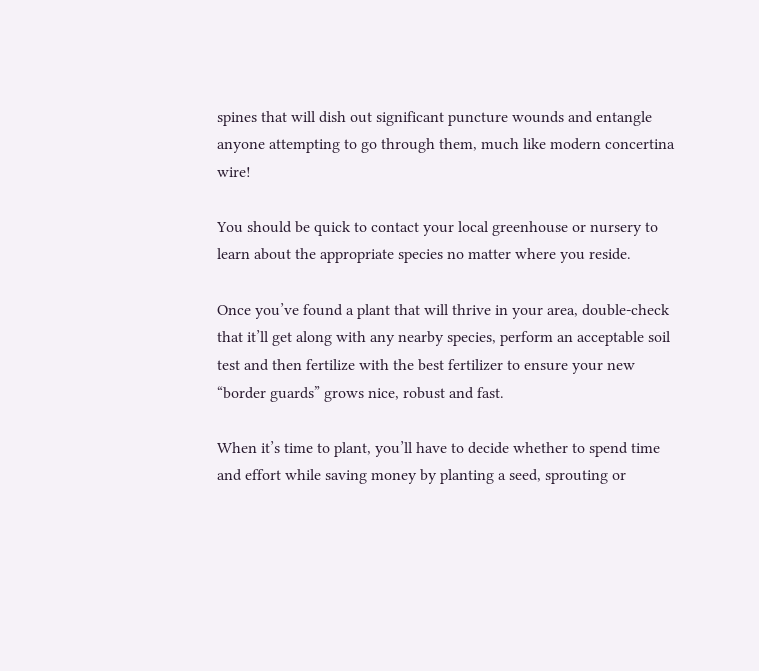spines that will dish out significant puncture wounds and entangle anyone attempting to go through them, much like modern concertina wire!

You should be quick to contact your local greenhouse or nursery to learn about the appropriate species no matter where you reside.

Once you’ve found a plant that will thrive in your area, double-check that it’ll get along with any nearby species, perform an acceptable soil test and then fertilize with the best fertilizer to ensure your new “border guards” grows nice, robust and fast.

When it’s time to plant, you’ll have to decide whether to spend time and effort while saving money by planting a seed, sprouting or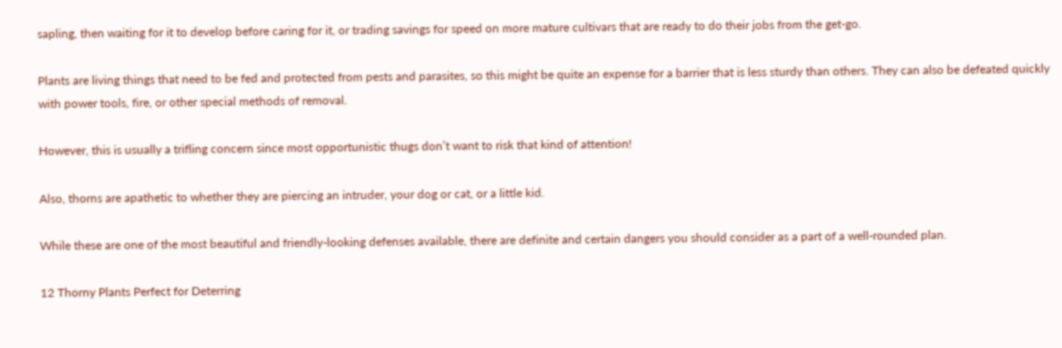sapling, then waiting for it to develop before caring for it, or trading savings for speed on more mature cultivars that are ready to do their jobs from the get-go.

Plants are living things that need to be fed and protected from pests and parasites, so this might be quite an expense for a barrier that is less sturdy than others. They can also be defeated quickly with power tools, fire, or other special methods of removal.

However, this is usually a trifling concern since most opportunistic thugs don’t want to risk that kind of attention!

Also, thorns are apathetic to whether they are piercing an intruder, your dog or cat, or a little kid.

While these are one of the most beautiful and friendly-looking defenses available, there are definite and certain dangers you should consider as a part of a well-rounded plan.

12 Thorny Plants Perfect for Deterring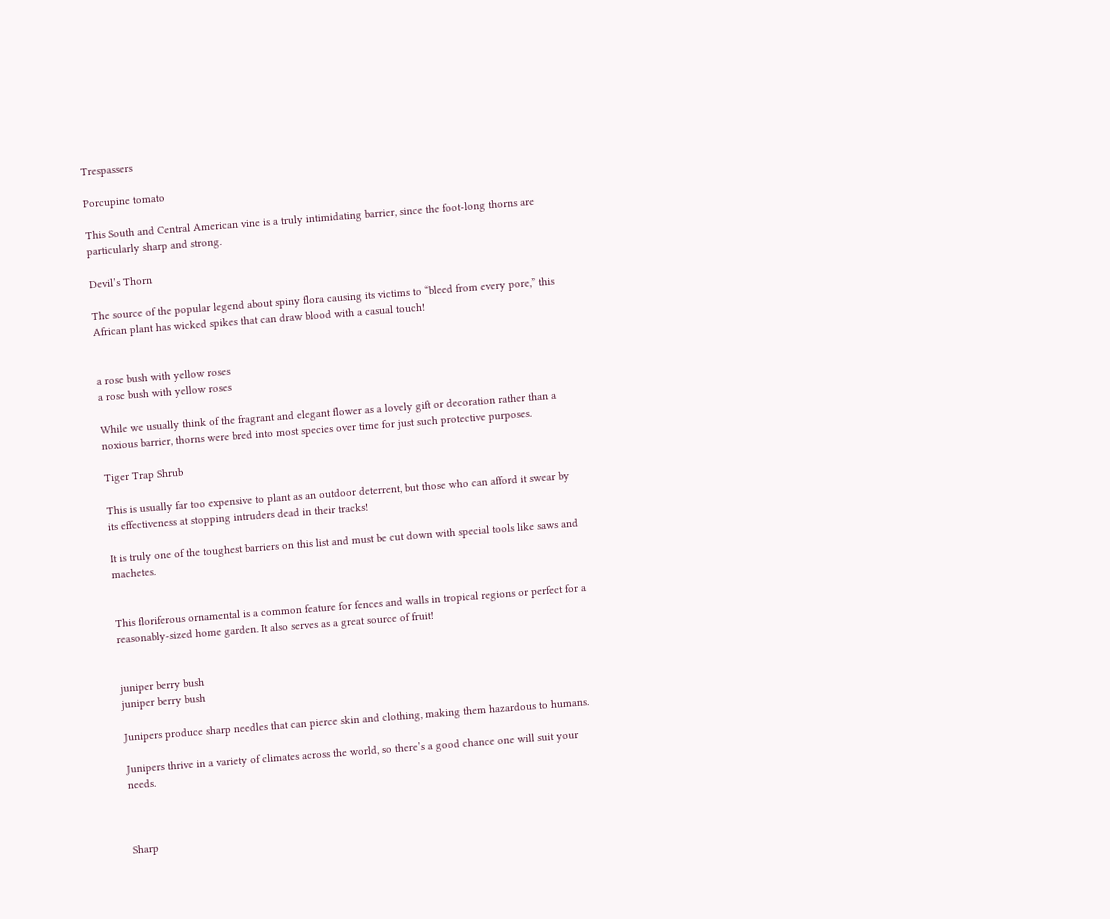Trespassers

Porcupine tomato

This South and Central American vine is a truly intimidating barrier, since the foot-long thorns are particularly sharp and strong.

Devil’s Thorn

The source of the popular legend about spiny flora causing its victims to “bleed from every pore,” this African plant has wicked spikes that can draw blood with a casual touch!


a rose bush with yellow roses
a rose bush with yellow roses

While we usually think of the fragrant and elegant flower as a lovely gift or decoration rather than a noxious barrier, thorns were bred into most species over time for just such protective purposes.

Tiger Trap Shrub

This is usually far too expensive to plant as an outdoor deterrent, but those who can afford it swear by its effectiveness at stopping intruders dead in their tracks!

It is truly one of the toughest barriers on this list and must be cut down with special tools like saws and machetes.


This floriferous ornamental is a common feature for fences and walls in tropical regions or perfect for a reasonably-sized home garden. It also serves as a great source of fruit!


juniper berry bush
juniper berry bush

Junipers produce sharp needles that can pierce skin and clothing, making them hazardous to humans.

Junipers thrive in a variety of climates across the world, so there’s a good chance one will suit your needs.



Sharp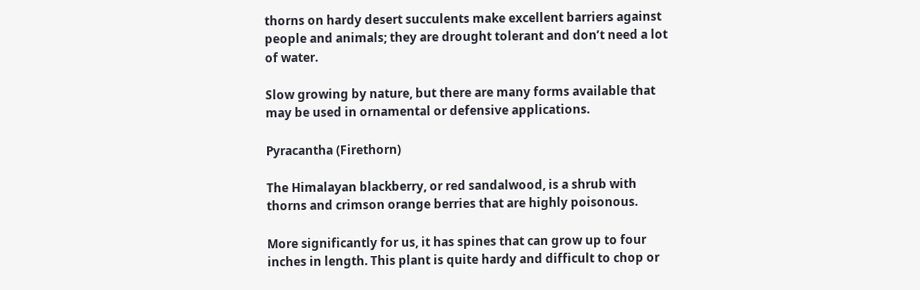thorns on hardy desert succulents make excellent barriers against people and animals; they are drought tolerant and don’t need a lot of water.

Slow growing by nature, but there are many forms available that may be used in ornamental or defensive applications.

Pyracantha (Firethorn)

The Himalayan blackberry, or red sandalwood, is a shrub with thorns and crimson orange berries that are highly poisonous.

More significantly for us, it has spines that can grow up to four inches in length. This plant is quite hardy and difficult to chop or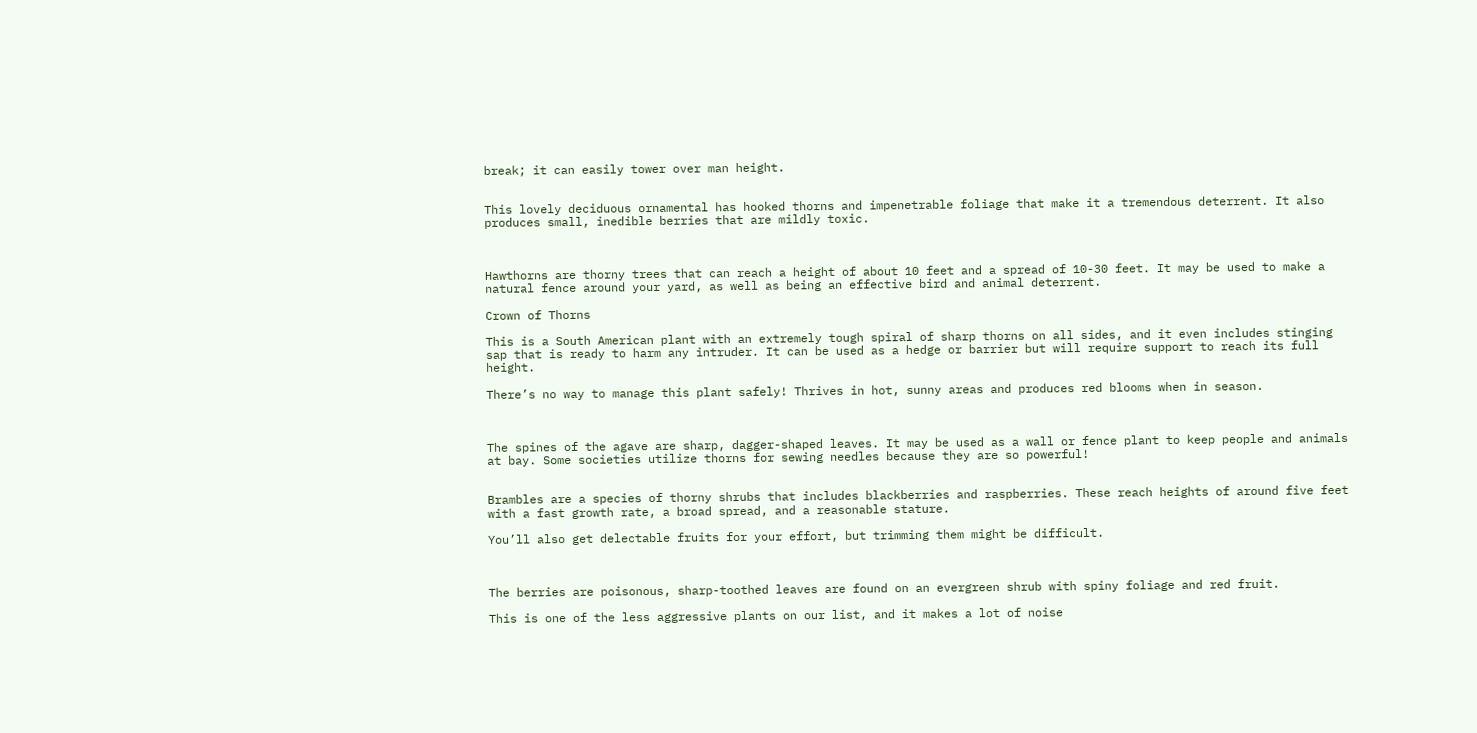break; it can easily tower over man height.


This lovely deciduous ornamental has hooked thorns and impenetrable foliage that make it a tremendous deterrent. It also produces small, inedible berries that are mildly toxic.



Hawthorns are thorny trees that can reach a height of about 10 feet and a spread of 10-30 feet. It may be used to make a natural fence around your yard, as well as being an effective bird and animal deterrent.

Crown of Thorns

This is a South American plant with an extremely tough spiral of sharp thorns on all sides, and it even includes stinging sap that is ready to harm any intruder. It can be used as a hedge or barrier but will require support to reach its full height.

There’s no way to manage this plant safely! Thrives in hot, sunny areas and produces red blooms when in season.



The spines of the agave are sharp, dagger-shaped leaves. It may be used as a wall or fence plant to keep people and animals at bay. Some societies utilize thorns for sewing needles because they are so powerful!


Brambles are a species of thorny shrubs that includes blackberries and raspberries. These reach heights of around five feet with a fast growth rate, a broad spread, and a reasonable stature.

You’ll also get delectable fruits for your effort, but trimming them might be difficult.



The berries are poisonous, sharp-toothed leaves are found on an evergreen shrub with spiny foliage and red fruit.

This is one of the less aggressive plants on our list, and it makes a lot of noise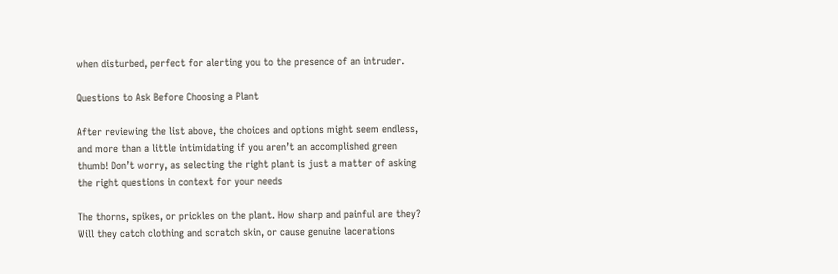when disturbed, perfect for alerting you to the presence of an intruder.

Questions to Ask Before Choosing a Plant

After reviewing the list above, the choices and options might seem endless, and more than a little intimidating if you aren’t an accomplished green thumb! Don’t worry, as selecting the right plant is just a matter of asking the right questions in context for your needs

The thorns, spikes, or prickles on the plant. How sharp and painful are they? Will they catch clothing and scratch skin, or cause genuine lacerations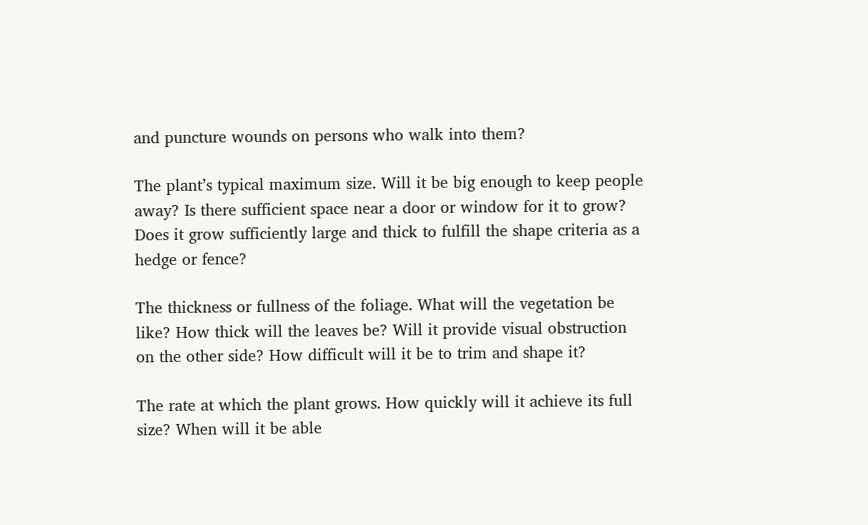and puncture wounds on persons who walk into them?

The plant’s typical maximum size. Will it be big enough to keep people away? Is there sufficient space near a door or window for it to grow? Does it grow sufficiently large and thick to fulfill the shape criteria as a hedge or fence?

The thickness or fullness of the foliage. What will the vegetation be like? How thick will the leaves be? Will it provide visual obstruction on the other side? How difficult will it be to trim and shape it?

The rate at which the plant grows. How quickly will it achieve its full size? When will it be able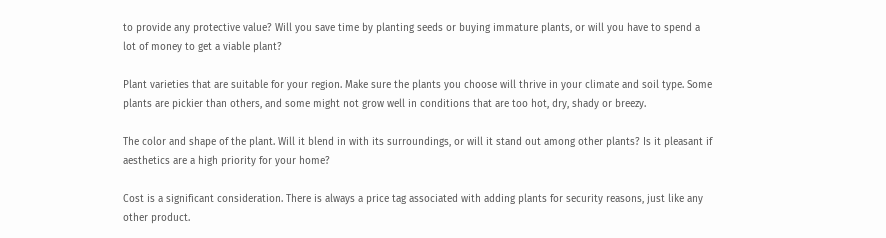to provide any protective value? Will you save time by planting seeds or buying immature plants, or will you have to spend a lot of money to get a viable plant?

Plant varieties that are suitable for your region. Make sure the plants you choose will thrive in your climate and soil type. Some plants are pickier than others, and some might not grow well in conditions that are too hot, dry, shady or breezy.

The color and shape of the plant. Will it blend in with its surroundings, or will it stand out among other plants? Is it pleasant if aesthetics are a high priority for your home?

Cost is a significant consideration. There is always a price tag associated with adding plants for security reasons, just like any other product.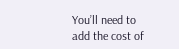You’ll need to add the cost of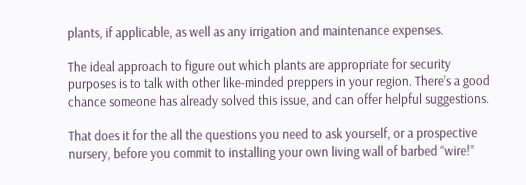plants, if applicable, as well as any irrigation and maintenance expenses.

The ideal approach to figure out which plants are appropriate for security purposes is to talk with other like-minded preppers in your region. There’s a good chance someone has already solved this issue, and can offer helpful suggestions.

That does it for the all the questions you need to ask yourself, or a prospective nursery, before you commit to installing your own living wall of barbed “wire!”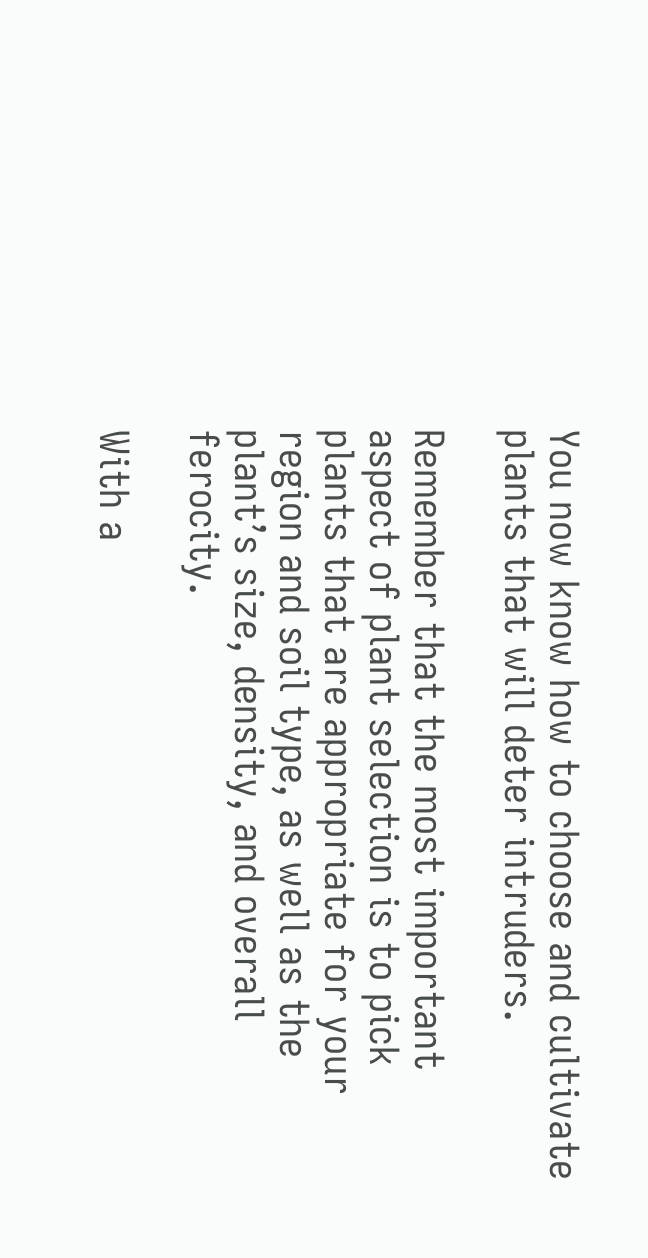You now know how to choose and cultivate plants that will deter intruders.

Remember that the most important aspect of plant selection is to pick plants that are appropriate for your region and soil type, as well as the plant’s size, density, and overall ferocity.

With a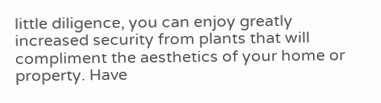little diligence, you can enjoy greatly increased security from plants that will compliment the aesthetics of your home or property. Have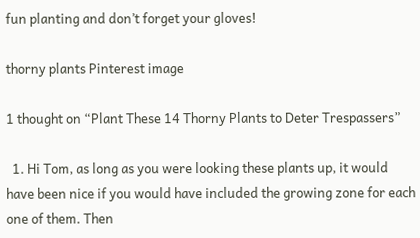fun planting and don’t forget your gloves!

thorny plants Pinterest image

1 thought on “Plant These 14 Thorny Plants to Deter Trespassers”

  1. Hi Tom, as long as you were looking these plants up, it would have been nice if you would have included the growing zone for each one of them. Then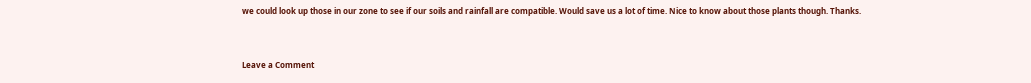we could look up those in our zone to see if our soils and rainfall are compatible. Would save us a lot of time. Nice to know about those plants though. Thanks.


Leave a Comment